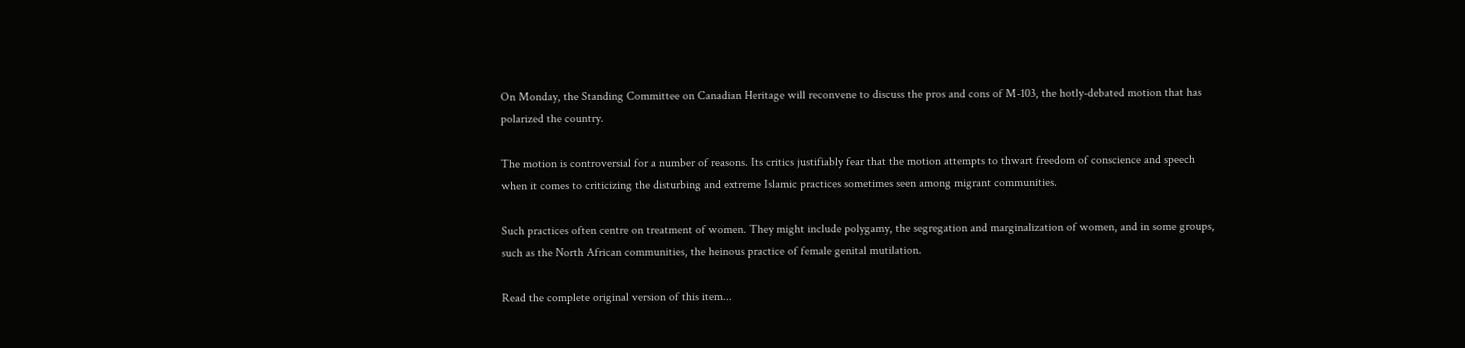On Monday, the Standing Committee on Canadian Heritage will reconvene to discuss the pros and cons of M-103, the hotly-debated motion that has polarized the country.

The motion is controversial for a number of reasons. Its critics justifiably fear that the motion attempts to thwart freedom of conscience and speech when it comes to criticizing the disturbing and extreme Islamic practices sometimes seen among migrant communities.

Such practices often centre on treatment of women. They might include polygamy, the segregation and marginalization of women, and in some groups, such as the North African communities, the heinous practice of female genital mutilation.

Read the complete original version of this item...